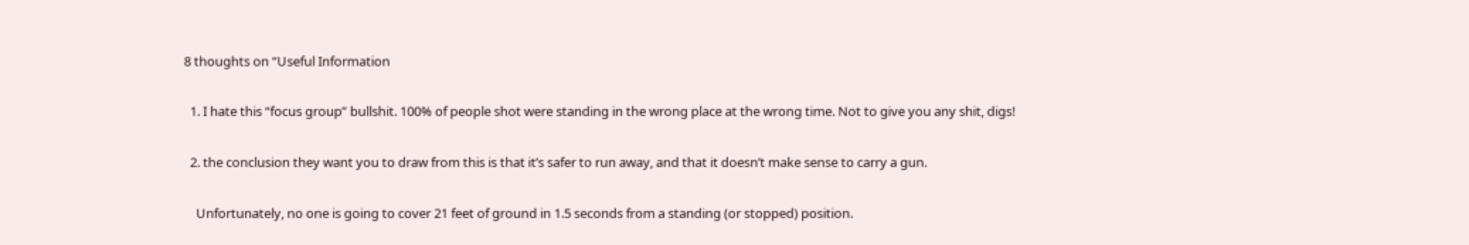8 thoughts on “Useful Information

  1. I hate this “focus group” bullshit. 100% of people shot were standing in the wrong place at the wrong time. Not to give you any shit, digs!

  2. the conclusion they want you to draw from this is that it’s safer to run away, and that it doesn’t make sense to carry a gun.

    Unfortunately, no one is going to cover 21 feet of ground in 1.5 seconds from a standing (or stopped) position.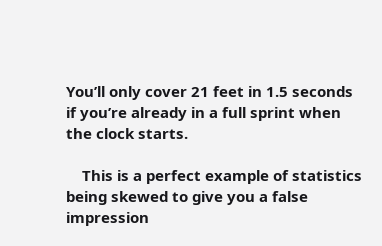You’ll only cover 21 feet in 1.5 seconds if you’re already in a full sprint when the clock starts.

    This is a perfect example of statistics being skewed to give you a false impression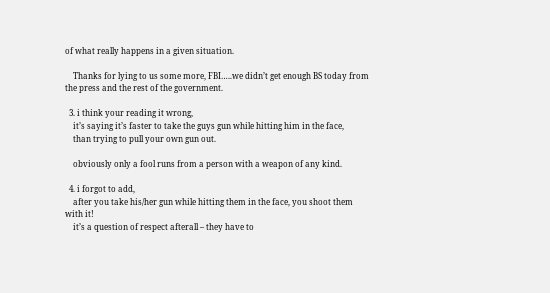of what really happens in a given situation.

    Thanks for lying to us some more, FBI…..we didn’t get enough BS today from the press and the rest of the government.

  3. i think your reading it wrong,
    it’s saying it’s faster to take the guys gun while hitting him in the face,
    than trying to pull your own gun out.

    obviously only a fool runs from a person with a weapon of any kind.

  4. i forgot to add,
    after you take his/her gun while hitting them in the face, you shoot them with it!
    it’s a question of respect afterall – they have to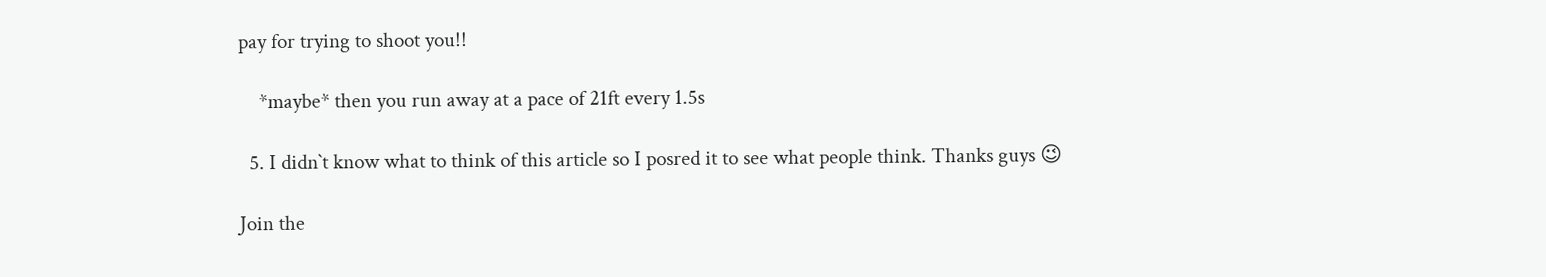pay for trying to shoot you!!

    *maybe* then you run away at a pace of 21ft every 1.5s

  5. I didn`t know what to think of this article so I posred it to see what people think. Thanks guys 😉

Join the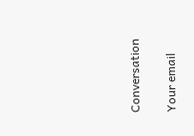Conversation

Your email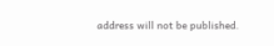address will not be published.